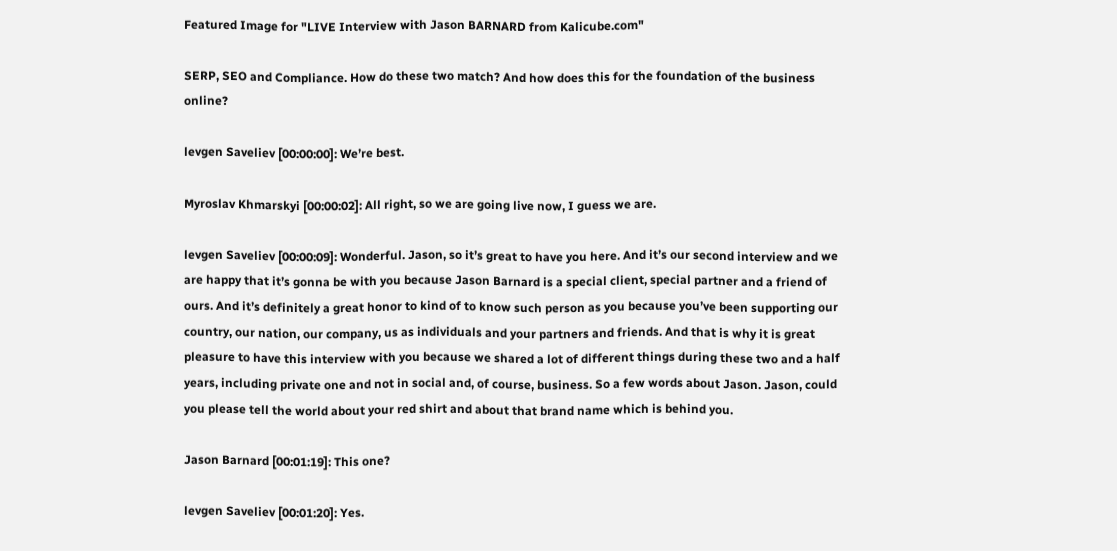Featured Image for "LIVE Interview with Jason BARNARD from Kalicube.com"

SERP, SEO and Compliance. How do these two match? And how does this for the foundation of the business online?

levgen Saveliev [00:00:00]: We’re best.

Myroslav Khmarskyi [00:00:02]: All right, so we are going live now, I guess we are.

levgen Saveliev [00:00:09]: Wonderful. Jason, so it’s great to have you here. And it’s our second interview and we are happy that it’s gonna be with you because Jason Barnard is a special client, special partner and a friend of ours. And it’s definitely a great honor to kind of to know such person as you because you’ve been supporting our country, our nation, our company, us as individuals and your partners and friends. And that is why it is great pleasure to have this interview with you because we shared a lot of different things during these two and a half years, including private one and not in social and, of course, business. So a few words about Jason. Jason, could you please tell the world about your red shirt and about that brand name which is behind you.

Jason Barnard [00:01:19]: This one?

levgen Saveliev [00:01:20]: Yes.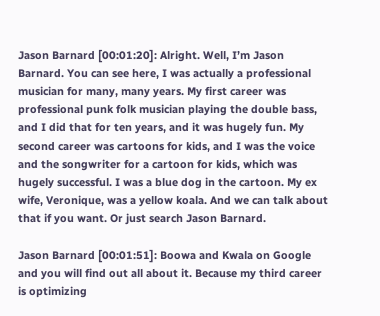Jason Barnard [00:01:20]: Alright. Well, I’m Jason Barnard. You can see here, I was actually a professional musician for many, many years. My first career was professional punk folk musician playing the double bass, and I did that for ten years, and it was hugely fun. My second career was cartoons for kids, and I was the voice and the songwriter for a cartoon for kids, which was hugely successful. I was a blue dog in the cartoon. My ex wife, Veronique, was a yellow koala. And we can talk about that if you want. Or just search Jason Barnard.

Jason Barnard [00:01:51]: Boowa and Kwala on Google and you will find out all about it. Because my third career is optimizing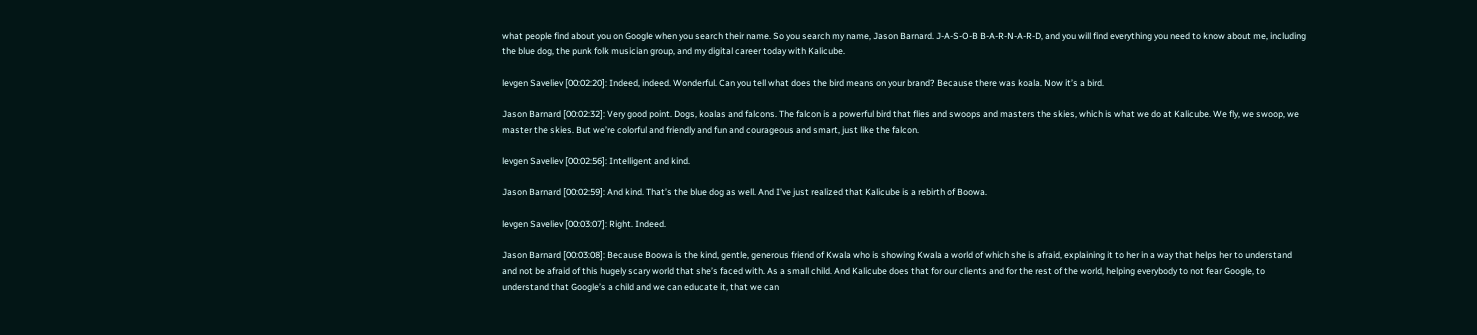what people find about you on Google when you search their name. So you search my name, Jason Barnard. J-A-S-O-B B-A-R-N-A-R-D, and you will find everything you need to know about me, including the blue dog, the punk folk musician group, and my digital career today with Kalicube.

levgen Saveliev [00:02:20]: Indeed, indeed. Wonderful. Can you tell what does the bird means on your brand? Because there was koala. Now it’s a bird.

Jason Barnard [00:02:32]: Very good point. Dogs, koalas and falcons. The falcon is a powerful bird that flies and swoops and masters the skies, which is what we do at Kalicube. We fly, we swoop, we master the skies. But we’re colorful and friendly and fun and courageous and smart, just like the falcon.

levgen Saveliev [00:02:56]: Intelligent and kind.

Jason Barnard [00:02:59]: And kind. That’s the blue dog as well. And I’ve just realized that Kalicube is a rebirth of Boowa.

levgen Saveliev [00:03:07]: Right. Indeed.

Jason Barnard [00:03:08]: Because Boowa is the kind, gentle, generous friend of Kwala who is showing Kwala a world of which she is afraid, explaining it to her in a way that helps her to understand and not be afraid of this hugely scary world that she’s faced with. As a small child. And Kalicube does that for our clients and for the rest of the world, helping everybody to not fear Google, to understand that Google’s a child and we can educate it, that we can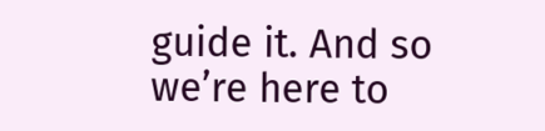guide it. And so we’re here to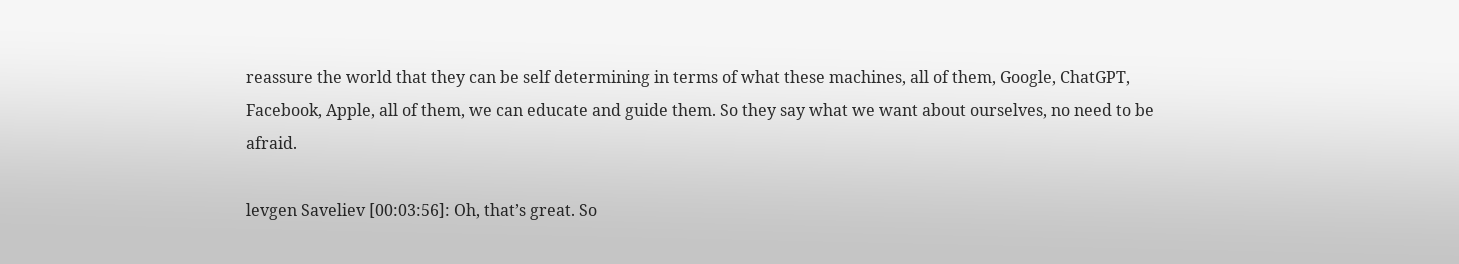reassure the world that they can be self determining in terms of what these machines, all of them, Google, ChatGPT, Facebook, Apple, all of them, we can educate and guide them. So they say what we want about ourselves, no need to be afraid.

levgen Saveliev [00:03:56]: Oh, that’s great. So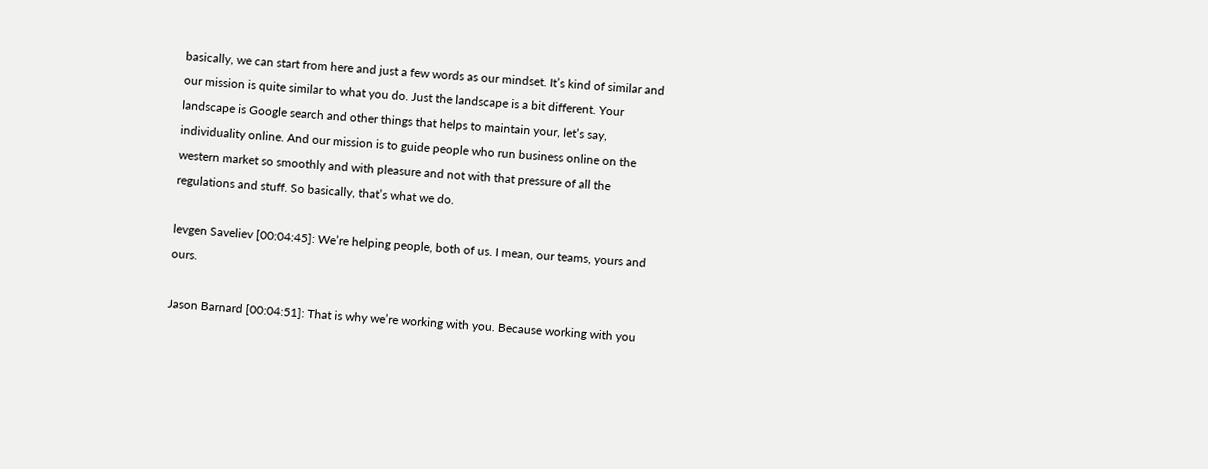basically, we can start from here and just a few words as our mindset. It’s kind of similar and our mission is quite similar to what you do. Just the landscape is a bit different. Your landscape is Google search and other things that helps to maintain your, let’s say, individuality online. And our mission is to guide people who run business online on the western market so smoothly and with pleasure and not with that pressure of all the regulations and stuff. So basically, that’s what we do.

levgen Saveliev [00:04:45]: We’re helping people, both of us. I mean, our teams, yours and ours.

Jason Barnard [00:04:51]: That is why we’re working with you. Because working with you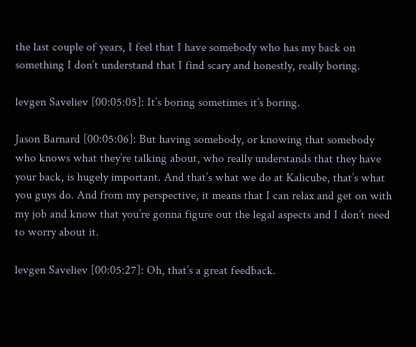the last couple of years, I feel that I have somebody who has my back on something I don’t understand that I find scary and honestly, really boring.

levgen Saveliev [00:05:05]: It’s boring sometimes it’s boring.

Jason Barnard [00:05:06]: But having somebody, or knowing that somebody who knows what they’re talking about, who really understands that they have your back, is hugely important. And that’s what we do at Kalicube, that’s what you guys do. And from my perspective, it means that I can relax and get on with my job and know that you’re gonna figure out the legal aspects and I don’t need to worry about it.

levgen Saveliev [00:05:27]: Oh, that’s a great feedback.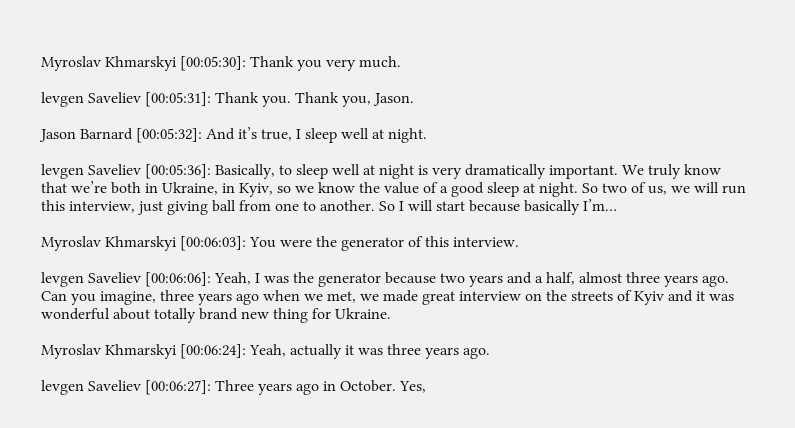Myroslav Khmarskyi [00:05:30]: Thank you very much.

levgen Saveliev [00:05:31]: Thank you. Thank you, Jason.

Jason Barnard [00:05:32]: And it’s true, I sleep well at night.

levgen Saveliev [00:05:36]: Basically, to sleep well at night is very dramatically important. We truly know that we’re both in Ukraine, in Kyiv, so we know the value of a good sleep at night. So two of us, we will run this interview, just giving ball from one to another. So I will start because basically I’m…

Myroslav Khmarskyi [00:06:03]: You were the generator of this interview.

levgen Saveliev [00:06:06]: Yeah, I was the generator because two years and a half, almost three years ago. Can you imagine, three years ago when we met, we made great interview on the streets of Kyiv and it was wonderful about totally brand new thing for Ukraine.

Myroslav Khmarskyi [00:06:24]: Yeah, actually it was three years ago.

levgen Saveliev [00:06:27]: Three years ago in October. Yes,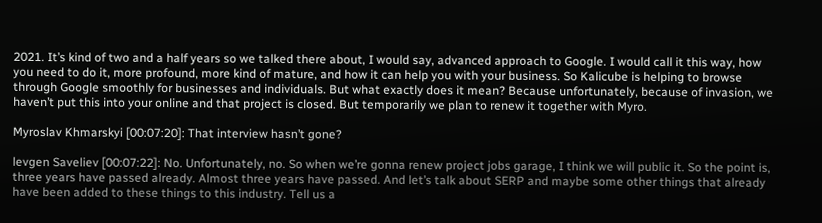2021. It’s kind of two and a half years so we talked there about, I would say, advanced approach to Google. I would call it this way, how you need to do it, more profound, more kind of mature, and how it can help you with your business. So Kalicube is helping to browse through Google smoothly for businesses and individuals. But what exactly does it mean? Because unfortunately, because of invasion, we haven’t put this into your online and that project is closed. But temporarily we plan to renew it together with Myro.

Myroslav Khmarskyi [00:07:20]: That interview hasn’t gone?

levgen Saveliev [00:07:22]: No. Unfortunately, no. So when we’re gonna renew project jobs garage, I think we will public it. So the point is, three years have passed already. Almost three years have passed. And let’s talk about SERP and maybe some other things that already have been added to these things to this industry. Tell us a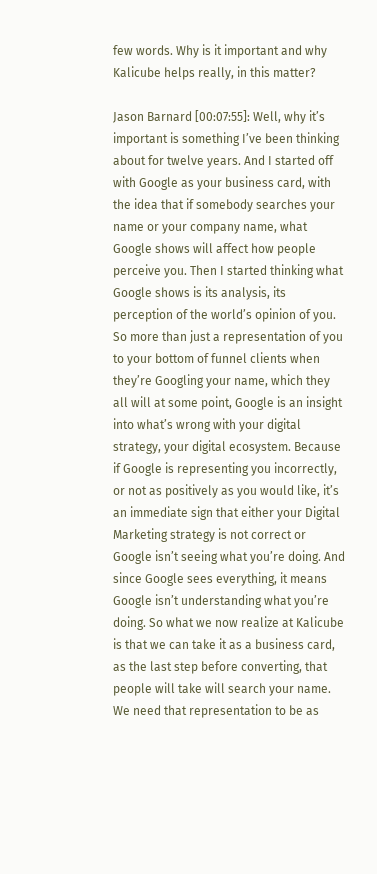few words. Why is it important and why Kalicube helps really, in this matter?

Jason Barnard [00:07:55]: Well, why it’s important is something I’ve been thinking about for twelve years. And I started off with Google as your business card, with the idea that if somebody searches your name or your company name, what Google shows will affect how people perceive you. Then I started thinking what Google shows is its analysis, its perception of the world’s opinion of you. So more than just a representation of you to your bottom of funnel clients when they’re Googling your name, which they all will at some point, Google is an insight into what’s wrong with your digital strategy, your digital ecosystem. Because if Google is representing you incorrectly, or not as positively as you would like, it’s an immediate sign that either your Digital Marketing strategy is not correct or Google isn’t seeing what you’re doing. And since Google sees everything, it means Google isn’t understanding what you’re doing. So what we now realize at Kalicube is that we can take it as a business card, as the last step before converting, that people will take will search your name. We need that representation to be as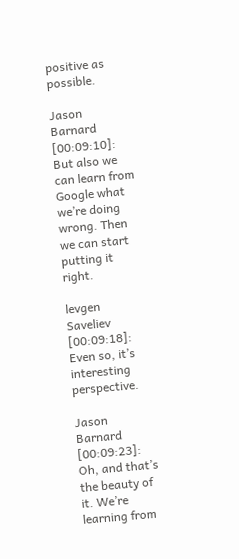positive as possible.

Jason Barnard [00:09:10]: But also we can learn from Google what we’re doing wrong. Then we can start putting it right.

levgen Saveliev [00:09:18]: Even so, it’s interesting perspective.

Jason Barnard [00:09:23]: Oh, and that’s the beauty of it. We’re learning from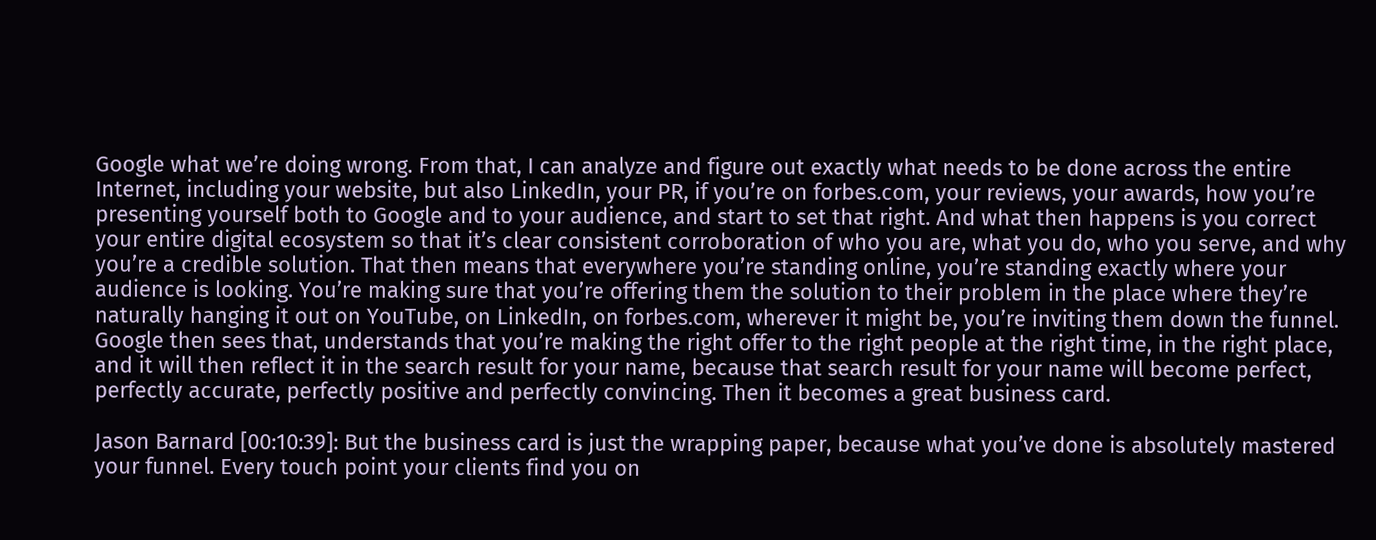Google what we’re doing wrong. From that, I can analyze and figure out exactly what needs to be done across the entire Internet, including your website, but also LinkedIn, your PR, if you’re on forbes.com, your reviews, your awards, how you’re presenting yourself both to Google and to your audience, and start to set that right. And what then happens is you correct your entire digital ecosystem so that it’s clear consistent corroboration of who you are, what you do, who you serve, and why you’re a credible solution. That then means that everywhere you’re standing online, you’re standing exactly where your audience is looking. You’re making sure that you’re offering them the solution to their problem in the place where they’re naturally hanging it out on YouTube, on LinkedIn, on forbes.com, wherever it might be, you’re inviting them down the funnel. Google then sees that, understands that you’re making the right offer to the right people at the right time, in the right place, and it will then reflect it in the search result for your name, because that search result for your name will become perfect, perfectly accurate, perfectly positive and perfectly convincing. Then it becomes a great business card.

Jason Barnard [00:10:39]: But the business card is just the wrapping paper, because what you’ve done is absolutely mastered your funnel. Every touch point your clients find you on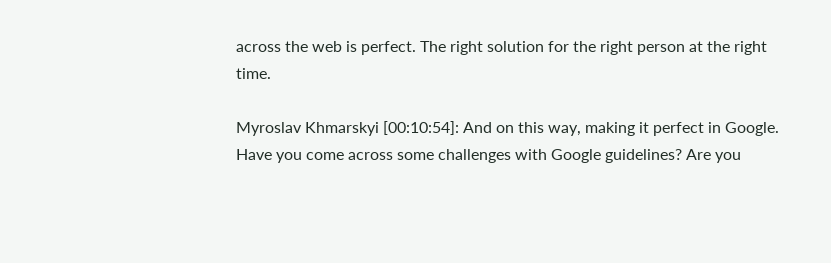across the web is perfect. The right solution for the right person at the right time.

Myroslav Khmarskyi [00:10:54]: And on this way, making it perfect in Google. Have you come across some challenges with Google guidelines? Are you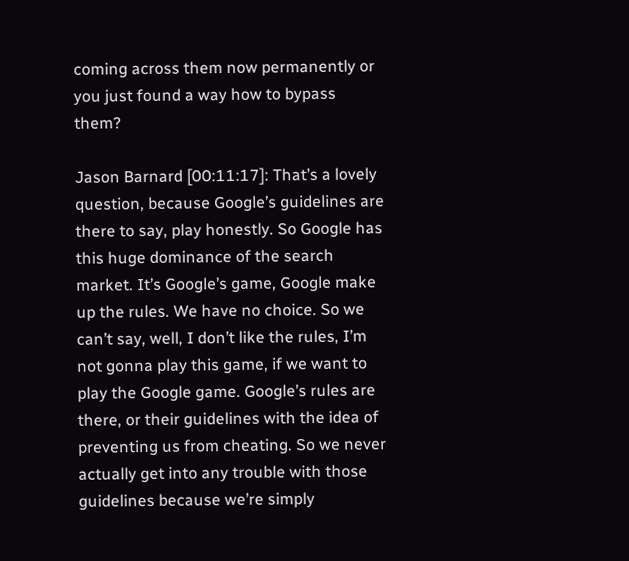coming across them now permanently or you just found a way how to bypass them?

Jason Barnard [00:11:17]: That’s a lovely question, because Google’s guidelines are there to say, play honestly. So Google has this huge dominance of the search market. It’s Google’s game, Google make up the rules. We have no choice. So we can’t say, well, I don’t like the rules, I’m not gonna play this game, if we want to play the Google game. Google’s rules are there, or their guidelines with the idea of preventing us from cheating. So we never actually get into any trouble with those guidelines because we’re simply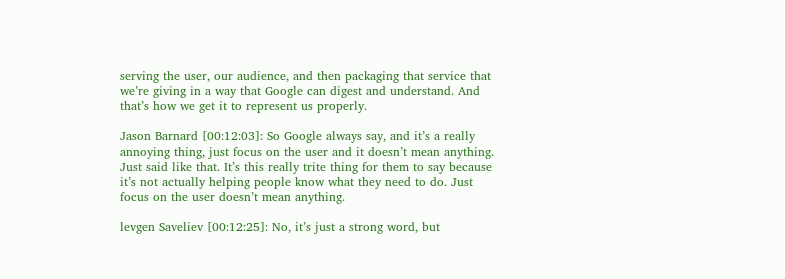serving the user, our audience, and then packaging that service that we’re giving in a way that Google can digest and understand. And that’s how we get it to represent us properly.

Jason Barnard [00:12:03]: So Google always say, and it’s a really annoying thing, just focus on the user and it doesn’t mean anything. Just said like that. It’s this really trite thing for them to say because it’s not actually helping people know what they need to do. Just focus on the user doesn’t mean anything.

levgen Saveliev [00:12:25]: No, it’s just a strong word, but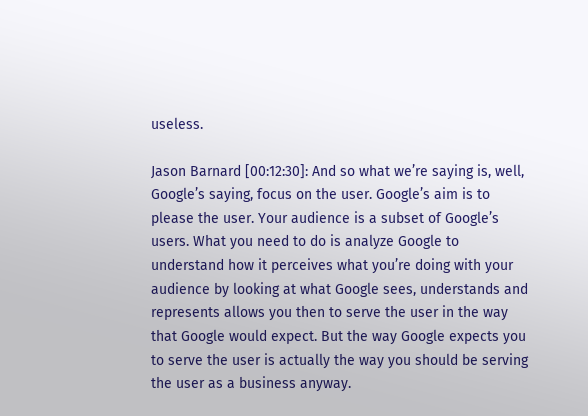useless.

Jason Barnard [00:12:30]: And so what we’re saying is, well, Google’s saying, focus on the user. Google’s aim is to please the user. Your audience is a subset of Google’s users. What you need to do is analyze Google to understand how it perceives what you’re doing with your audience by looking at what Google sees, understands and represents allows you then to serve the user in the way that Google would expect. But the way Google expects you to serve the user is actually the way you should be serving the user as a business anyway.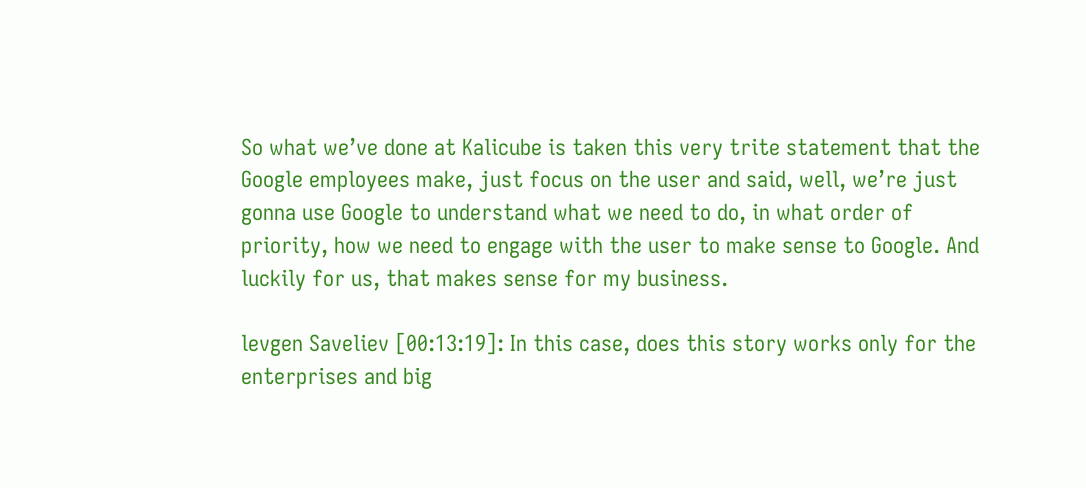So what we’ve done at Kalicube is taken this very trite statement that the Google employees make, just focus on the user and said, well, we’re just gonna use Google to understand what we need to do, in what order of priority, how we need to engage with the user to make sense to Google. And luckily for us, that makes sense for my business.

levgen Saveliev [00:13:19]: In this case, does this story works only for the enterprises and big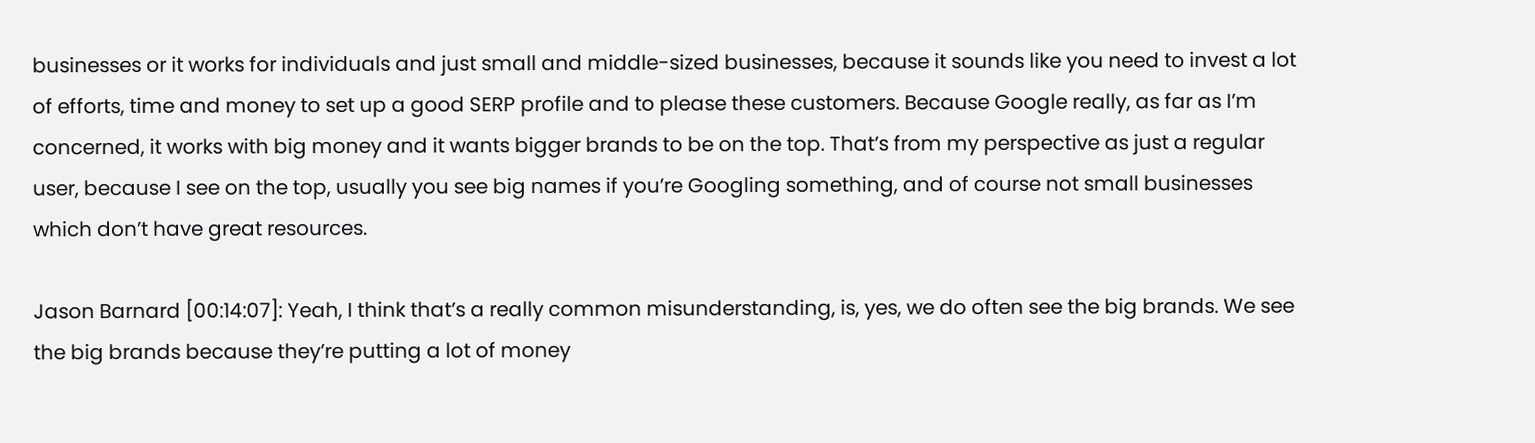businesses or it works for individuals and just small and middle-sized businesses, because it sounds like you need to invest a lot of efforts, time and money to set up a good SERP profile and to please these customers. Because Google really, as far as I’m concerned, it works with big money and it wants bigger brands to be on the top. That’s from my perspective as just a regular user, because I see on the top, usually you see big names if you’re Googling something, and of course not small businesses which don’t have great resources.

Jason Barnard [00:14:07]: Yeah, I think that’s a really common misunderstanding, is, yes, we do often see the big brands. We see the big brands because they’re putting a lot of money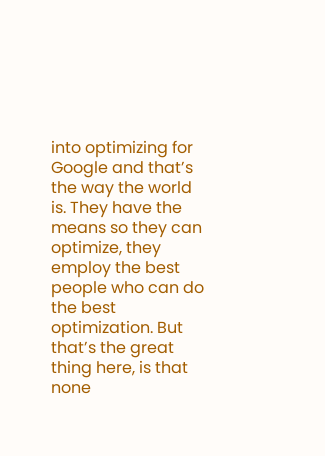into optimizing for Google and that’s the way the world is. They have the means so they can optimize, they employ the best people who can do the best optimization. But that’s the great thing here, is that none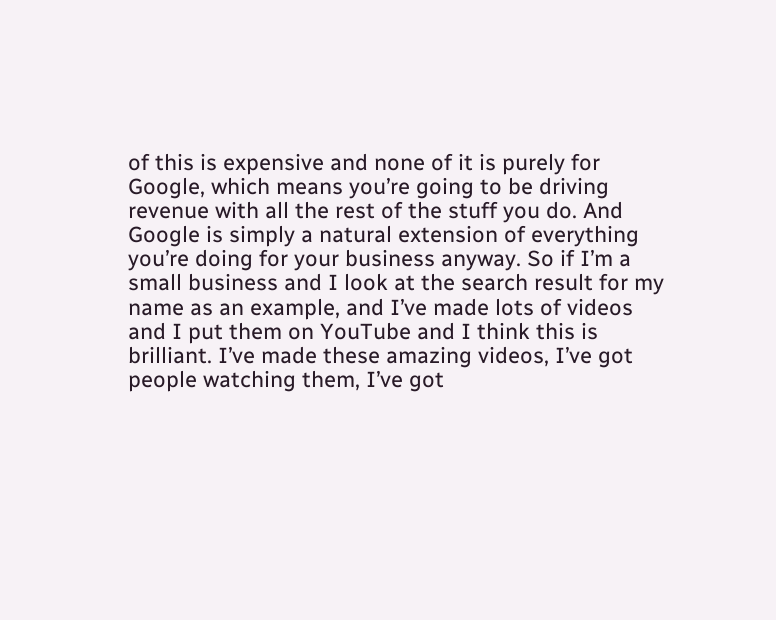of this is expensive and none of it is purely for Google, which means you’re going to be driving revenue with all the rest of the stuff you do. And Google is simply a natural extension of everything you’re doing for your business anyway. So if I’m a small business and I look at the search result for my name as an example, and I’ve made lots of videos and I put them on YouTube and I think this is brilliant. I’ve made these amazing videos, I’ve got people watching them, I’ve got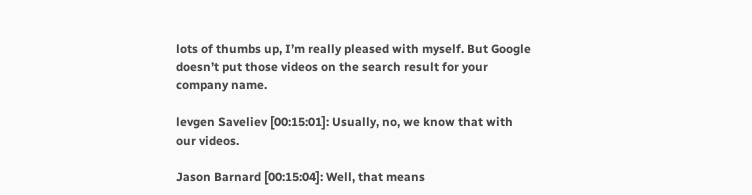lots of thumbs up, I’m really pleased with myself. But Google doesn’t put those videos on the search result for your company name.

levgen Saveliev [00:15:01]: Usually, no, we know that with our videos.

Jason Barnard [00:15:04]: Well, that means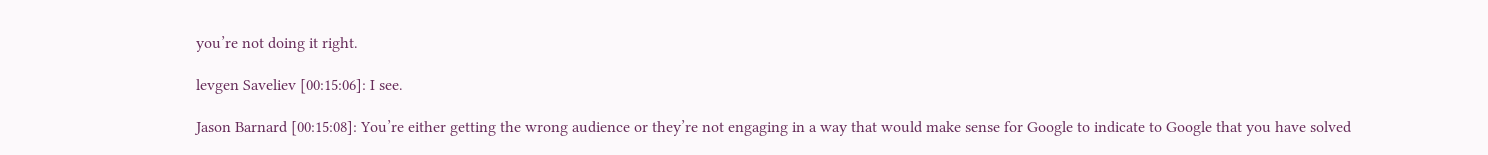you’re not doing it right.

levgen Saveliev [00:15:06]: I see.

Jason Barnard [00:15:08]: You’re either getting the wrong audience or they’re not engaging in a way that would make sense for Google to indicate to Google that you have solved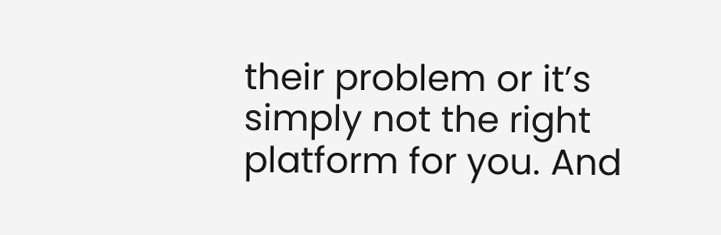their problem or it’s simply not the right platform for you. And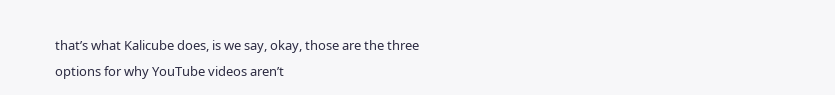that’s what Kalicube does, is we say, okay, those are the three options for why YouTube videos aren’t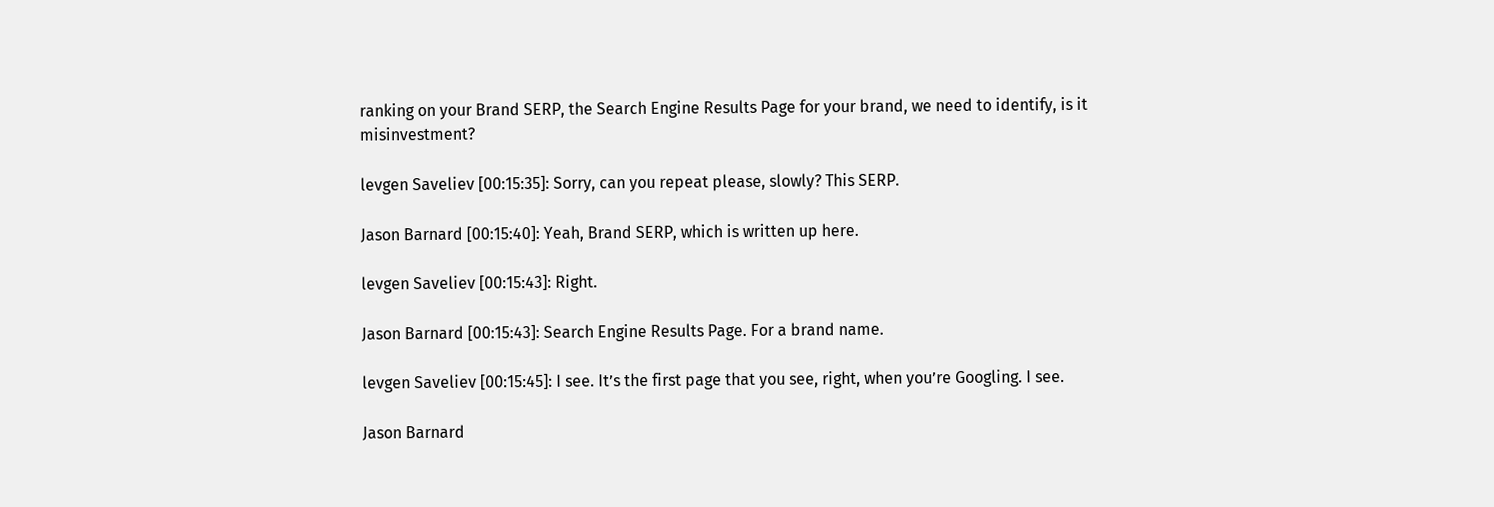ranking on your Brand SERP, the Search Engine Results Page for your brand, we need to identify, is it misinvestment?

levgen Saveliev [00:15:35]: Sorry, can you repeat please, slowly? This SERP.

Jason Barnard [00:15:40]: Yeah, Brand SERP, which is written up here.

levgen Saveliev [00:15:43]: Right.

Jason Barnard [00:15:43]: Search Engine Results Page. For a brand name.

levgen Saveliev [00:15:45]: I see. It’s the first page that you see, right, when you’re Googling. I see.

Jason Barnard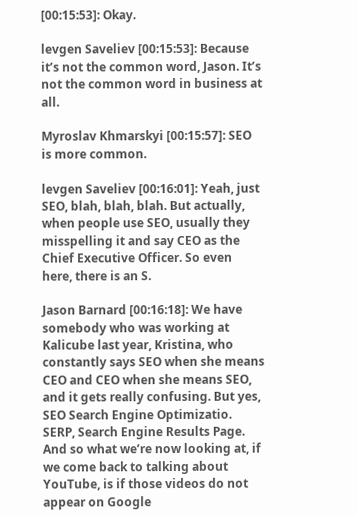[00:15:53]: Okay.

levgen Saveliev [00:15:53]: Because it’s not the common word, Jason. It’s not the common word in business at all.

Myroslav Khmarskyi [00:15:57]: SEO is more common.

levgen Saveliev [00:16:01]: Yeah, just SEO, blah, blah, blah. But actually, when people use SEO, usually they misspelling it and say CEO as the Chief Executive Officer. So even here, there is an S.

Jason Barnard [00:16:18]: We have somebody who was working at Kalicube last year, Kristina, who constantly says SEO when she means CEO and CEO when she means SEO, and it gets really confusing. But yes, SEO Search Engine Optimizatio. SERP, Search Engine Results Page. And so what we’re now looking at, if we come back to talking about YouTube, is if those videos do not appear on Google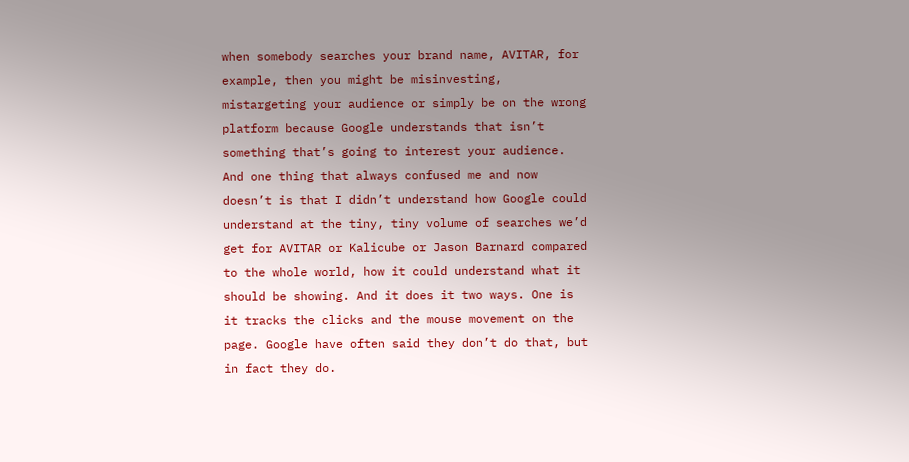when somebody searches your brand name, AVITAR, for example, then you might be misinvesting, mistargeting your audience or simply be on the wrong platform because Google understands that isn’t something that’s going to interest your audience. And one thing that always confused me and now doesn’t is that I didn’t understand how Google could understand at the tiny, tiny volume of searches we’d get for AVITAR or Kalicube or Jason Barnard compared to the whole world, how it could understand what it should be showing. And it does it two ways. One is it tracks the clicks and the mouse movement on the page. Google have often said they don’t do that, but in fact they do.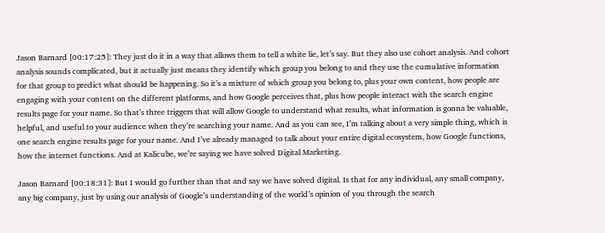Jason Barnard [00:17:25]: They just do it in a way that allows them to tell a white lie, let’s say. But they also use cohort analysis. And cohort analysis sounds complicated, but it actually just means they identify which group you belong to and they use the cumulative information for that group to predict what should be happening. So it’s a mixture of which group you belong to, plus your own content, how people are engaging with your content on the different platforms, and how Google perceives that, plus how people interact with the search engine results page for your name. So that’s three triggers that will allow Google to understand what results, what information is gonna be valuable, helpful, and useful to your audience when they’re searching your name. And as you can see, I’m talking about a very simple thing, which is one search engine results page for your name. And I’ve already managed to talk about your entire digital ecosystem, how Google functions, how the internet functions. And at Kalicube, we’re saying we have solved Digital Marketing.

Jason Barnard [00:18:31]: But I would go further than that and say we have solved digital. Is that for any individual, any small company, any big company, just by using our analysis of Google’s understanding of the world’s opinion of you through the search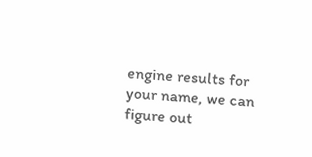engine results for your name, we can figure out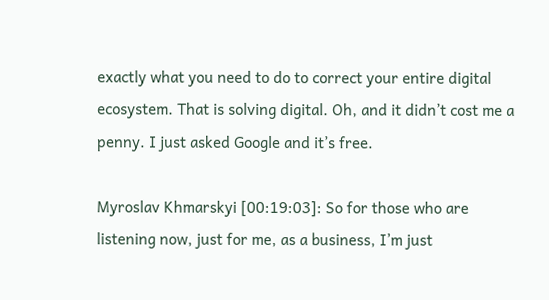exactly what you need to do to correct your entire digital ecosystem. That is solving digital. Oh, and it didn’t cost me a penny. I just asked Google and it’s free.

Myroslav Khmarskyi [00:19:03]: So for those who are listening now, just for me, as a business, I’m just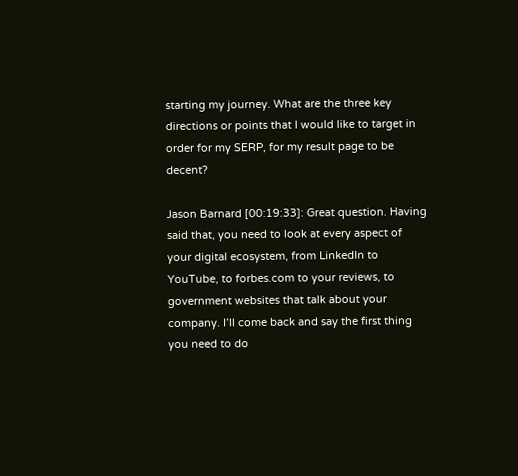starting my journey. What are the three key directions or points that I would like to target in order for my SERP, for my result page to be decent?

Jason Barnard [00:19:33]: Great question. Having said that, you need to look at every aspect of your digital ecosystem, from LinkedIn to YouTube, to forbes.com to your reviews, to government websites that talk about your company. I’ll come back and say the first thing you need to do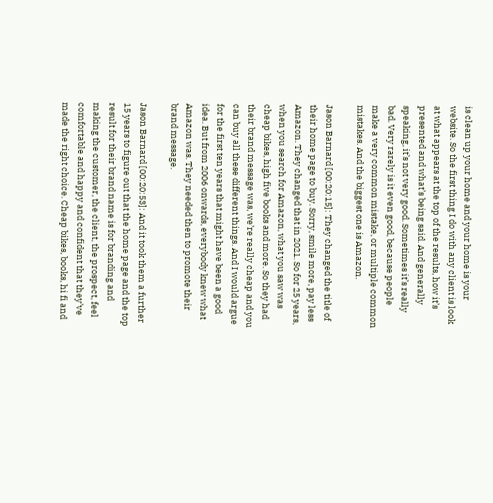is clean up your home and your home is your website. So the first thing I do with any client is look at what appears at the top of the results, how it’s presented and what’s being said. And generally speaking, it’s not very good. Sometimes it’s really bad. Very rarely is it even good, because people make a very common mistake, or multiple common mistakes. And the biggest one is Amazon.

Jason Barnard [00:20:15]: They changed the title of their home page to buy. Sorry, smile more, pay less Amazon. They changed that in 2021. So for 25 years, when you search for Amazon, what you saw was cheap bikes, high five books and more. So they had their brand message was, we’re really cheap and you can buy all these different things. And I would argue for the first ten years that might have been a good idea. But from 2006 onwards, everybody knew what Amazon was. They needed then to promote their brand message.

Jason Barnard [00:20:53]: And it took them a further 15 years to figure out that the home page and the top result for their brand name is for branding and making the customer, the client, the prospect, feel comfortable and happy and confident that they’ve made the right choice. Cheap bikes, books, hi fi and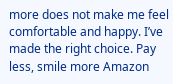more does not make me feel comfortable and happy. I’ve made the right choice. Pay less, smile more Amazon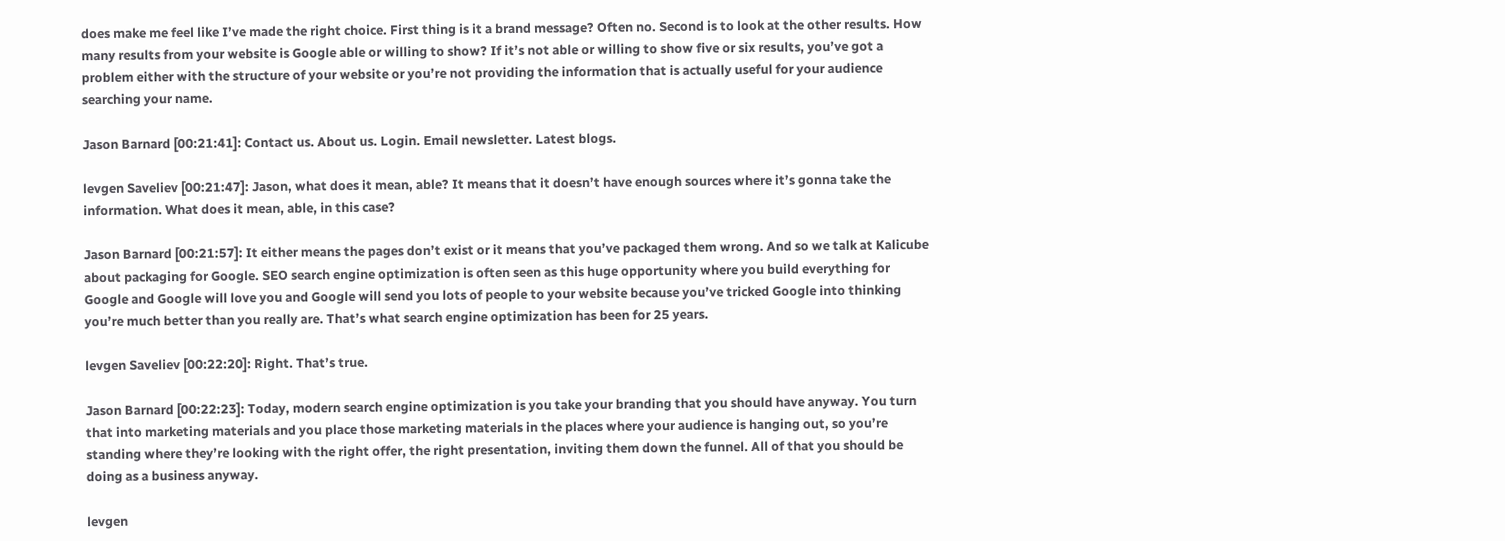does make me feel like I’ve made the right choice. First thing is it a brand message? Often no. Second is to look at the other results. How many results from your website is Google able or willing to show? If it’s not able or willing to show five or six results, you’ve got a problem either with the structure of your website or you’re not providing the information that is actually useful for your audience searching your name.

Jason Barnard [00:21:41]: Contact us. About us. Login. Email newsletter. Latest blogs.

levgen Saveliev [00:21:47]: Jason, what does it mean, able? It means that it doesn’t have enough sources where it’s gonna take the information. What does it mean, able, in this case?

Jason Barnard [00:21:57]: It either means the pages don’t exist or it means that you’ve packaged them wrong. And so we talk at Kalicube about packaging for Google. SEO search engine optimization is often seen as this huge opportunity where you build everything for Google and Google will love you and Google will send you lots of people to your website because you’ve tricked Google into thinking you’re much better than you really are. That’s what search engine optimization has been for 25 years.

levgen Saveliev [00:22:20]: Right. That’s true.

Jason Barnard [00:22:23]: Today, modern search engine optimization is you take your branding that you should have anyway. You turn that into marketing materials and you place those marketing materials in the places where your audience is hanging out, so you’re standing where they’re looking with the right offer, the right presentation, inviting them down the funnel. All of that you should be doing as a business anyway.

levgen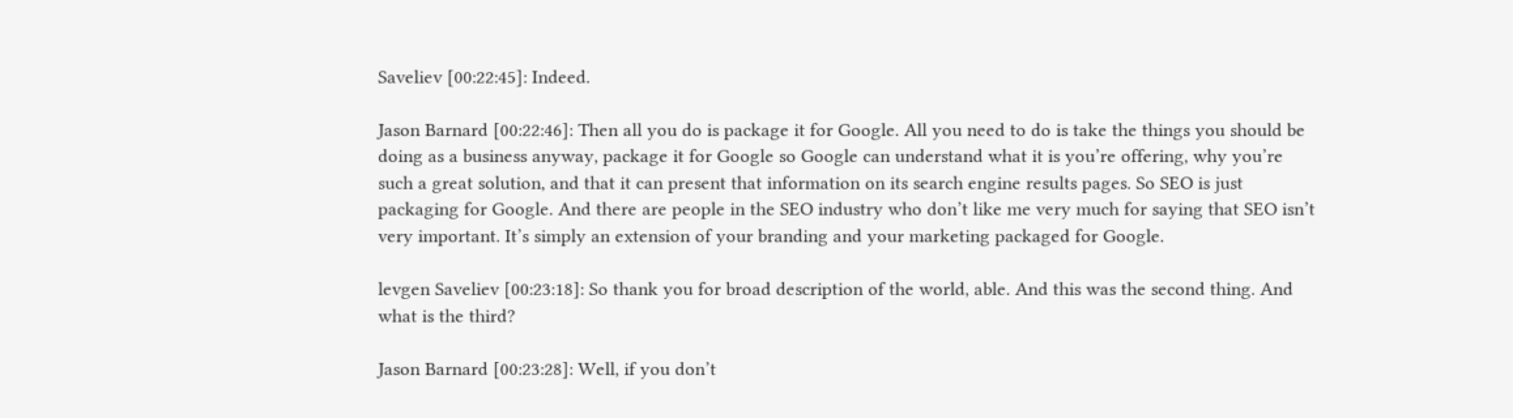Saveliev [00:22:45]: Indeed.

Jason Barnard [00:22:46]: Then all you do is package it for Google. All you need to do is take the things you should be doing as a business anyway, package it for Google so Google can understand what it is you’re offering, why you’re such a great solution, and that it can present that information on its search engine results pages. So SEO is just packaging for Google. And there are people in the SEO industry who don’t like me very much for saying that SEO isn’t very important. It’s simply an extension of your branding and your marketing packaged for Google.

levgen Saveliev [00:23:18]: So thank you for broad description of the world, able. And this was the second thing. And what is the third?

Jason Barnard [00:23:28]: Well, if you don’t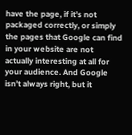have the page, if it’s not packaged correctly, or simply the pages that Google can find in your website are not actually interesting at all for your audience. And Google isn’t always right, but it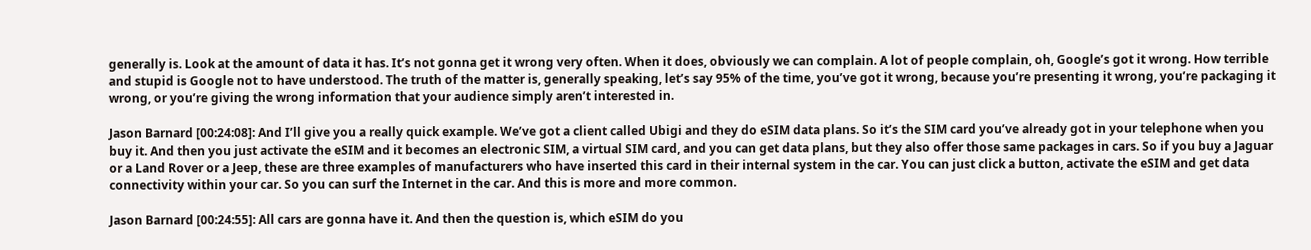generally is. Look at the amount of data it has. It’s not gonna get it wrong very often. When it does, obviously we can complain. A lot of people complain, oh, Google’s got it wrong. How terrible and stupid is Google not to have understood. The truth of the matter is, generally speaking, let’s say 95% of the time, you’ve got it wrong, because you’re presenting it wrong, you’re packaging it wrong, or you’re giving the wrong information that your audience simply aren’t interested in.

Jason Barnard [00:24:08]: And I’ll give you a really quick example. We’ve got a client called Ubigi and they do eSIM data plans. So it’s the SIM card you’ve already got in your telephone when you buy it. And then you just activate the eSIM and it becomes an electronic SIM, a virtual SIM card, and you can get data plans, but they also offer those same packages in cars. So if you buy a Jaguar or a Land Rover or a Jeep, these are three examples of manufacturers who have inserted this card in their internal system in the car. You can just click a button, activate the eSIM and get data connectivity within your car. So you can surf the Internet in the car. And this is more and more common.

Jason Barnard [00:24:55]: All cars are gonna have it. And then the question is, which eSIM do you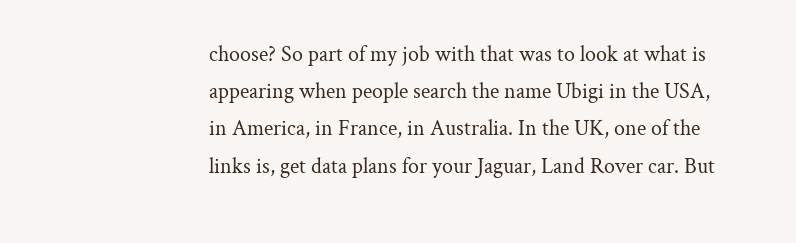choose? So part of my job with that was to look at what is appearing when people search the name Ubigi in the USA, in America, in France, in Australia. In the UK, one of the links is, get data plans for your Jaguar, Land Rover car. But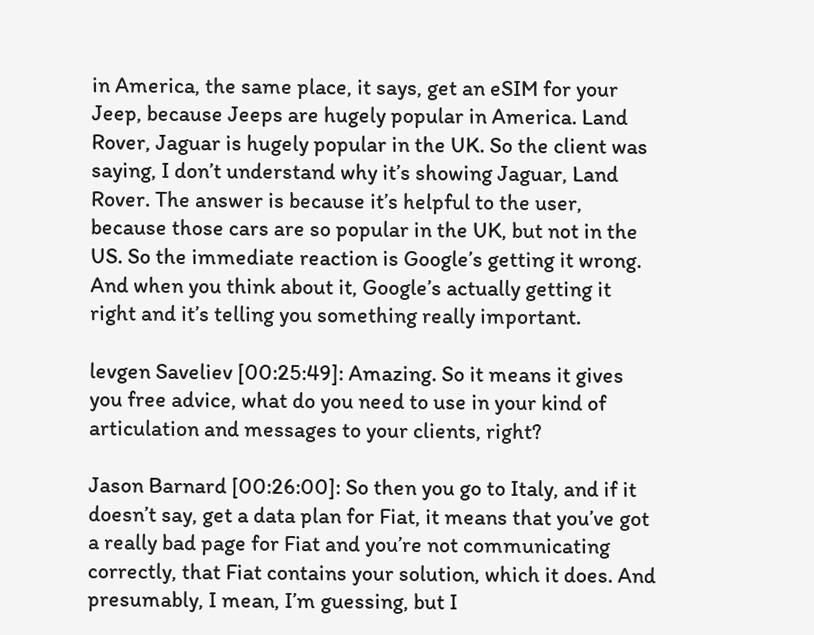in America, the same place, it says, get an eSIM for your Jeep, because Jeeps are hugely popular in America. Land Rover, Jaguar is hugely popular in the UK. So the client was saying, I don’t understand why it’s showing Jaguar, Land Rover. The answer is because it’s helpful to the user, because those cars are so popular in the UK, but not in the US. So the immediate reaction is Google’s getting it wrong. And when you think about it, Google’s actually getting it right and it’s telling you something really important.

levgen Saveliev [00:25:49]: Amazing. So it means it gives you free advice, what do you need to use in your kind of articulation and messages to your clients, right?

Jason Barnard [00:26:00]: So then you go to Italy, and if it doesn’t say, get a data plan for Fiat, it means that you’ve got a really bad page for Fiat and you’re not communicating correctly, that Fiat contains your solution, which it does. And presumably, I mean, I’m guessing, but I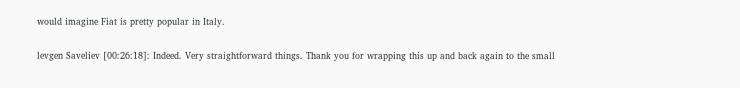would imagine Fiat is pretty popular in Italy.

levgen Saveliev [00:26:18]: Indeed. Very straightforward things. Thank you for wrapping this up and back again to the small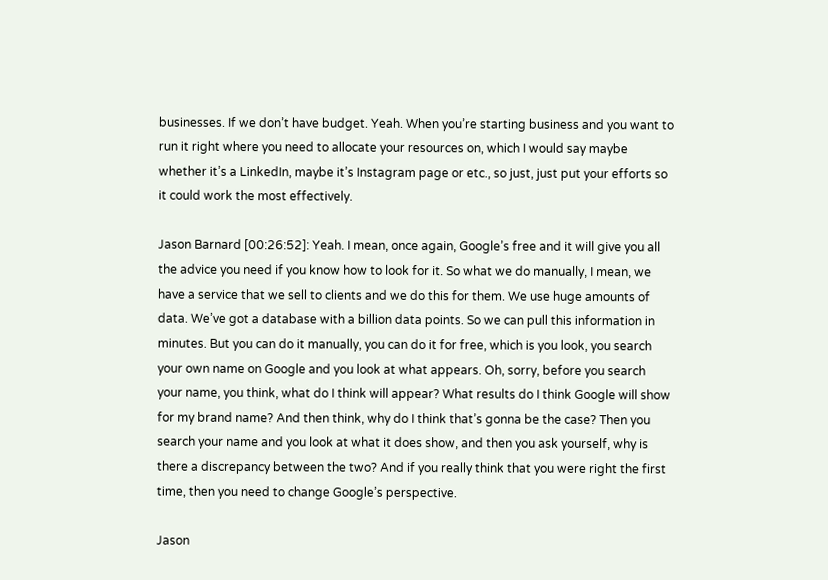businesses. If we don’t have budget. Yeah. When you’re starting business and you want to run it right where you need to allocate your resources on, which I would say maybe whether it’s a LinkedIn, maybe it’s Instagram page or etc., so just, just put your efforts so it could work the most effectively.

Jason Barnard [00:26:52]: Yeah. I mean, once again, Google’s free and it will give you all the advice you need if you know how to look for it. So what we do manually, I mean, we have a service that we sell to clients and we do this for them. We use huge amounts of data. We’ve got a database with a billion data points. So we can pull this information in minutes. But you can do it manually, you can do it for free, which is you look, you search your own name on Google and you look at what appears. Oh, sorry, before you search your name, you think, what do I think will appear? What results do I think Google will show for my brand name? And then think, why do I think that’s gonna be the case? Then you search your name and you look at what it does show, and then you ask yourself, why is there a discrepancy between the two? And if you really think that you were right the first time, then you need to change Google’s perspective.

Jason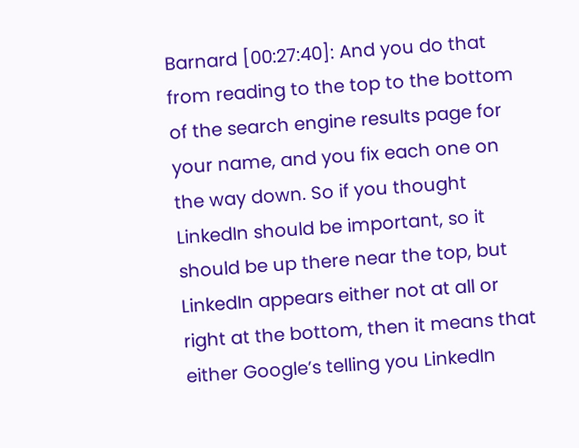Barnard [00:27:40]: And you do that from reading to the top to the bottom of the search engine results page for your name, and you fix each one on the way down. So if you thought LinkedIn should be important, so it should be up there near the top, but LinkedIn appears either not at all or right at the bottom, then it means that either Google’s telling you LinkedIn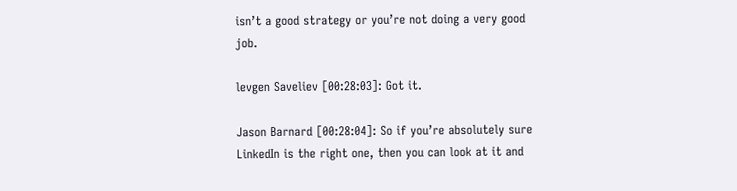isn’t a good strategy or you’re not doing a very good job.

levgen Saveliev [00:28:03]: Got it.

Jason Barnard [00:28:04]: So if you’re absolutely sure LinkedIn is the right one, then you can look at it and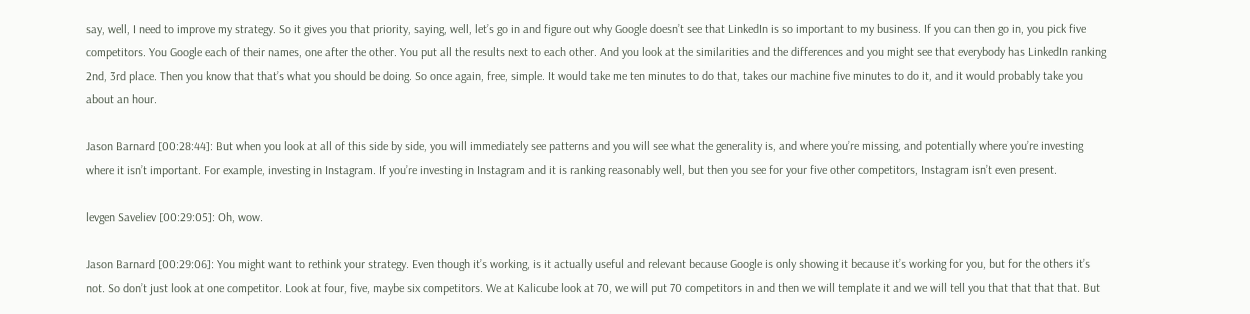say, well, I need to improve my strategy. So it gives you that priority, saying, well, let’s go in and figure out why Google doesn’t see that LinkedIn is so important to my business. If you can then go in, you pick five competitors. You Google each of their names, one after the other. You put all the results next to each other. And you look at the similarities and the differences and you might see that everybody has LinkedIn ranking 2nd, 3rd place. Then you know that that’s what you should be doing. So once again, free, simple. It would take me ten minutes to do that, takes our machine five minutes to do it, and it would probably take you about an hour.

Jason Barnard [00:28:44]: But when you look at all of this side by side, you will immediately see patterns and you will see what the generality is, and where you’re missing, and potentially where you’re investing where it isn’t important. For example, investing in Instagram. If you’re investing in Instagram and it is ranking reasonably well, but then you see for your five other competitors, Instagram isn’t even present.

levgen Saveliev [00:29:05]: Oh, wow.

Jason Barnard [00:29:06]: You might want to rethink your strategy. Even though it’s working, is it actually useful and relevant because Google is only showing it because it’s working for you, but for the others it’s not. So don’t just look at one competitor. Look at four, five, maybe six competitors. We at Kalicube look at 70, we will put 70 competitors in and then we will template it and we will tell you that that that that. But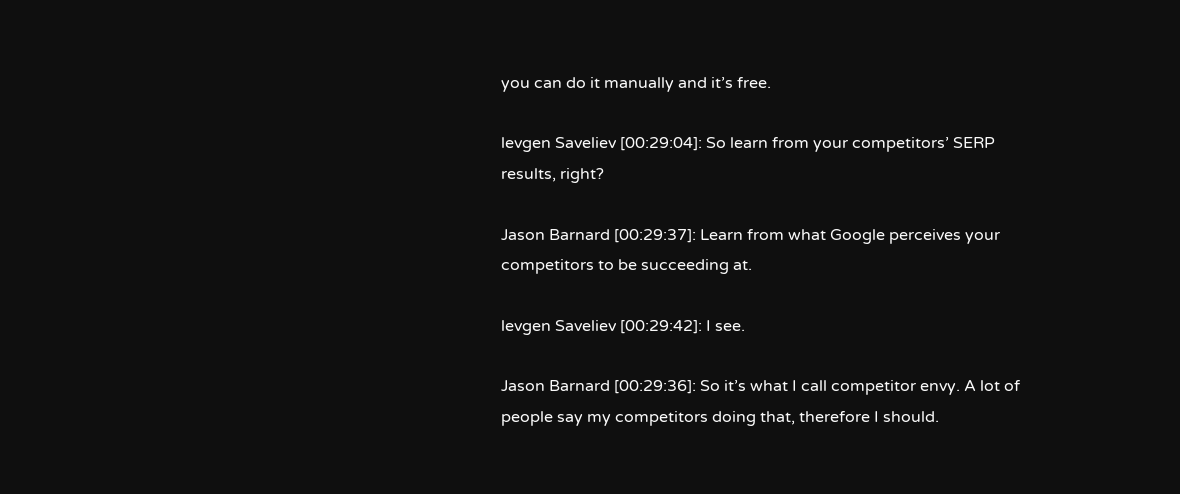you can do it manually and it’s free.

levgen Saveliev [00:29:04]: So learn from your competitors’ SERP results, right?

Jason Barnard [00:29:37]: Learn from what Google perceives your competitors to be succeeding at.

levgen Saveliev [00:29:42]: I see.

Jason Barnard [00:29:36]: So it’s what I call competitor envy. A lot of people say my competitors doing that, therefore I should.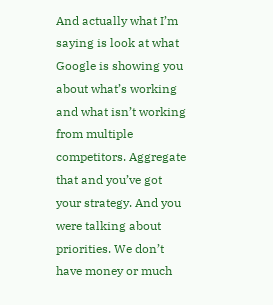And actually what I’m saying is look at what Google is showing you about what’s working and what isn’t working from multiple competitors. Aggregate that and you’ve got your strategy. And you were talking about priorities. We don’t have money or much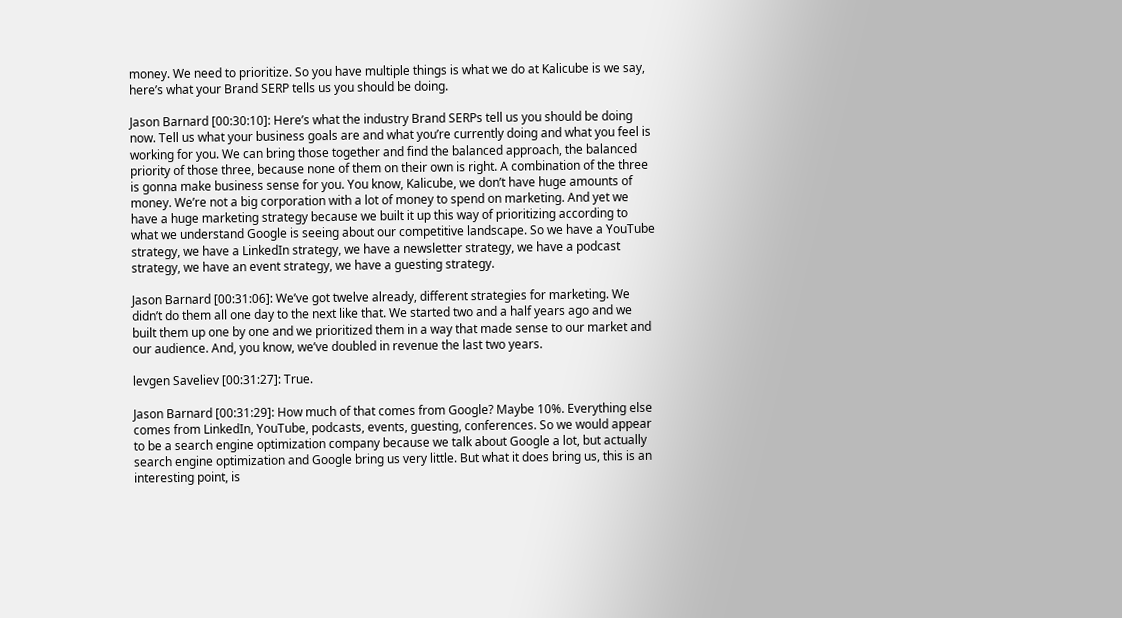money. We need to prioritize. So you have multiple things is what we do at Kalicube is we say, here’s what your Brand SERP tells us you should be doing.

Jason Barnard [00:30:10]: Here’s what the industry Brand SERPs tell us you should be doing now. Tell us what your business goals are and what you’re currently doing and what you feel is working for you. We can bring those together and find the balanced approach, the balanced priority of those three, because none of them on their own is right. A combination of the three is gonna make business sense for you. You know, Kalicube, we don’t have huge amounts of money. We’re not a big corporation with a lot of money to spend on marketing. And yet we have a huge marketing strategy because we built it up this way of prioritizing according to what we understand Google is seeing about our competitive landscape. So we have a YouTube strategy, we have a LinkedIn strategy, we have a newsletter strategy, we have a podcast strategy, we have an event strategy, we have a guesting strategy.

Jason Barnard [00:31:06]: We’ve got twelve already, different strategies for marketing. We didn’t do them all one day to the next like that. We started two and a half years ago and we built them up one by one and we prioritized them in a way that made sense to our market and our audience. And, you know, we’ve doubled in revenue the last two years.

levgen Saveliev [00:31:27]: True.

Jason Barnard [00:31:29]: How much of that comes from Google? Maybe 10%. Everything else comes from LinkedIn, YouTube, podcasts, events, guesting, conferences. So we would appear to be a search engine optimization company because we talk about Google a lot, but actually search engine optimization and Google bring us very little. But what it does bring us, this is an interesting point, is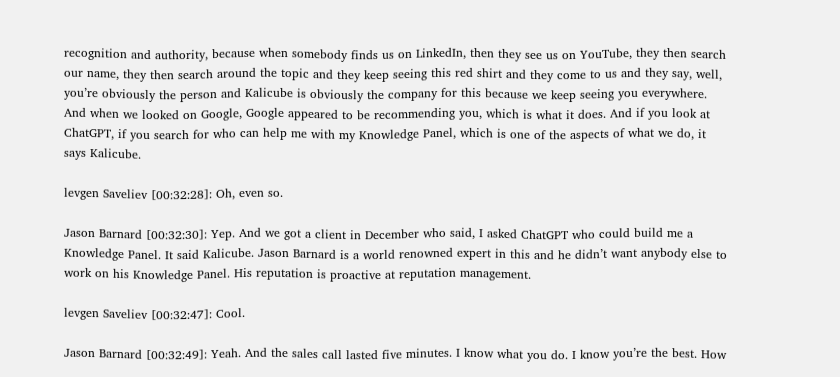recognition and authority, because when somebody finds us on LinkedIn, then they see us on YouTube, they then search our name, they then search around the topic and they keep seeing this red shirt and they come to us and they say, well, you’re obviously the person and Kalicube is obviously the company for this because we keep seeing you everywhere. And when we looked on Google, Google appeared to be recommending you, which is what it does. And if you look at ChatGPT, if you search for who can help me with my Knowledge Panel, which is one of the aspects of what we do, it says Kalicube.

levgen Saveliev [00:32:28]: Oh, even so.

Jason Barnard [00:32:30]: Yep. And we got a client in December who said, I asked ChatGPT who could build me a Knowledge Panel. It said Kalicube. Jason Barnard is a world renowned expert in this and he didn’t want anybody else to work on his Knowledge Panel. His reputation is proactive at reputation management.

levgen Saveliev [00:32:47]: Cool.

Jason Barnard [00:32:49]: Yeah. And the sales call lasted five minutes. I know what you do. I know you’re the best. How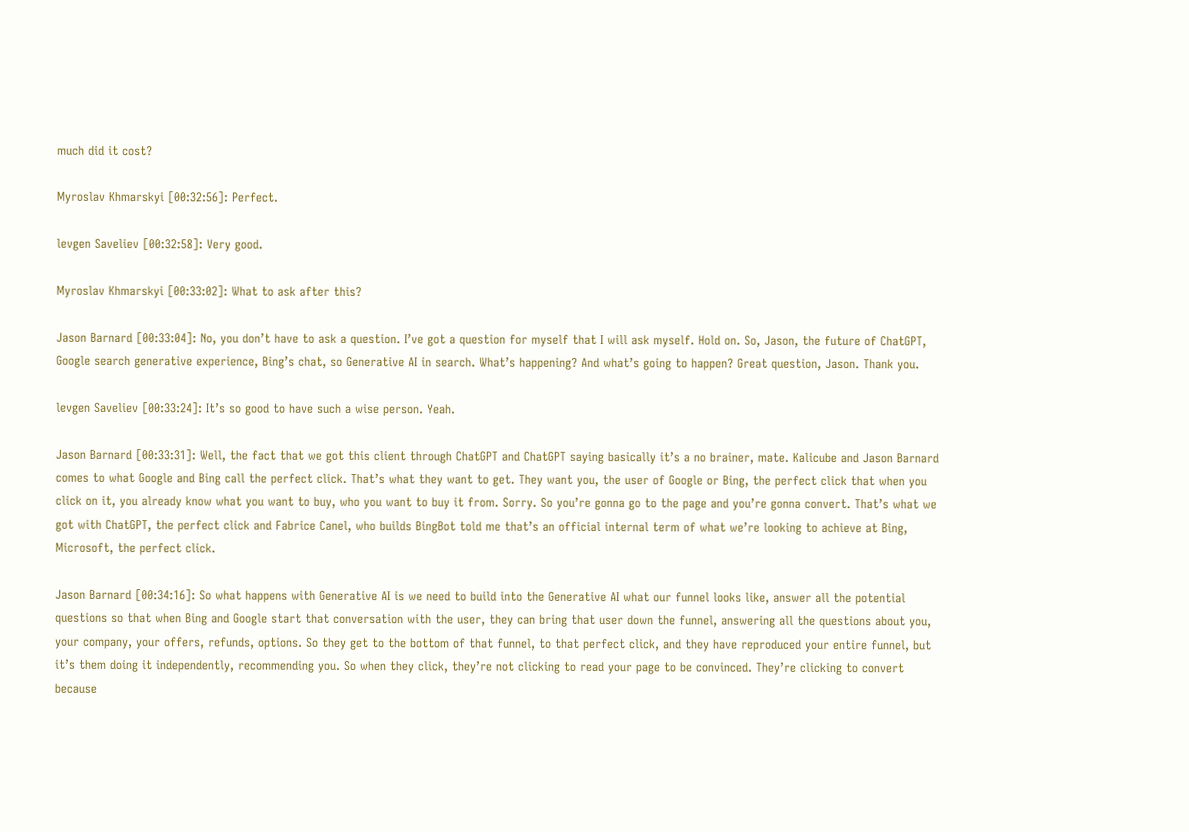much did it cost?

Myroslav Khmarskyi [00:32:56]: Perfect.

levgen Saveliev [00:32:58]: Very good.

Myroslav Khmarskyi [00:33:02]: What to ask after this?

Jason Barnard [00:33:04]: No, you don’t have to ask a question. I’ve got a question for myself that I will ask myself. Hold on. So, Jason, the future of ChatGPT, Google search generative experience, Bing’s chat, so Generative AI in search. What’s happening? And what’s going to happen? Great question, Jason. Thank you.

levgen Saveliev [00:33:24]: It’s so good to have such a wise person. Yeah.

Jason Barnard [00:33:31]: Well, the fact that we got this client through ChatGPT and ChatGPT saying basically it’s a no brainer, mate. Kalicube and Jason Barnard comes to what Google and Bing call the perfect click. That’s what they want to get. They want you, the user of Google or Bing, the perfect click that when you click on it, you already know what you want to buy, who you want to buy it from. Sorry. So you’re gonna go to the page and you’re gonna convert. That’s what we got with ChatGPT, the perfect click and Fabrice Canel, who builds BingBot told me that’s an official internal term of what we’re looking to achieve at Bing, Microsoft, the perfect click.

Jason Barnard [00:34:16]: So what happens with Generative AI is we need to build into the Generative AI what our funnel looks like, answer all the potential questions so that when Bing and Google start that conversation with the user, they can bring that user down the funnel, answering all the questions about you, your company, your offers, refunds, options. So they get to the bottom of that funnel, to that perfect click, and they have reproduced your entire funnel, but it’s them doing it independently, recommending you. So when they click, they’re not clicking to read your page to be convinced. They’re clicking to convert because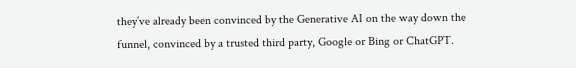they’ve already been convinced by the Generative AI on the way down the funnel, convinced by a trusted third party, Google or Bing or ChatGPT.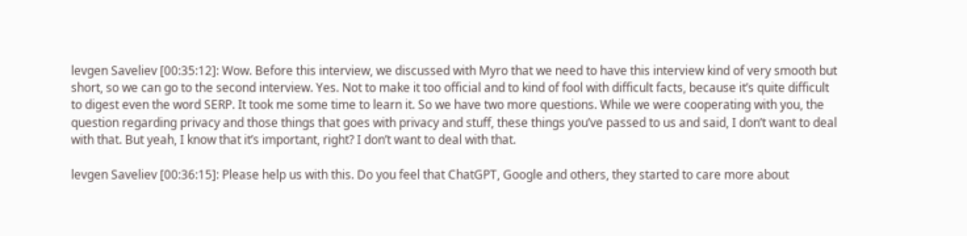levgen Saveliev [00:35:12]: Wow. Before this interview, we discussed with Myro that we need to have this interview kind of very smooth but short, so we can go to the second interview. Yes. Not to make it too official and to kind of fool with difficult facts, because it’s quite difficult to digest even the word SERP. It took me some time to learn it. So we have two more questions. While we were cooperating with you, the question regarding privacy and those things that goes with privacy and stuff, these things you’ve passed to us and said, I don’t want to deal with that. But yeah, I know that it’s important, right? I don’t want to deal with that.

levgen Saveliev [00:36:15]: Please help us with this. Do you feel that ChatGPT, Google and others, they started to care more about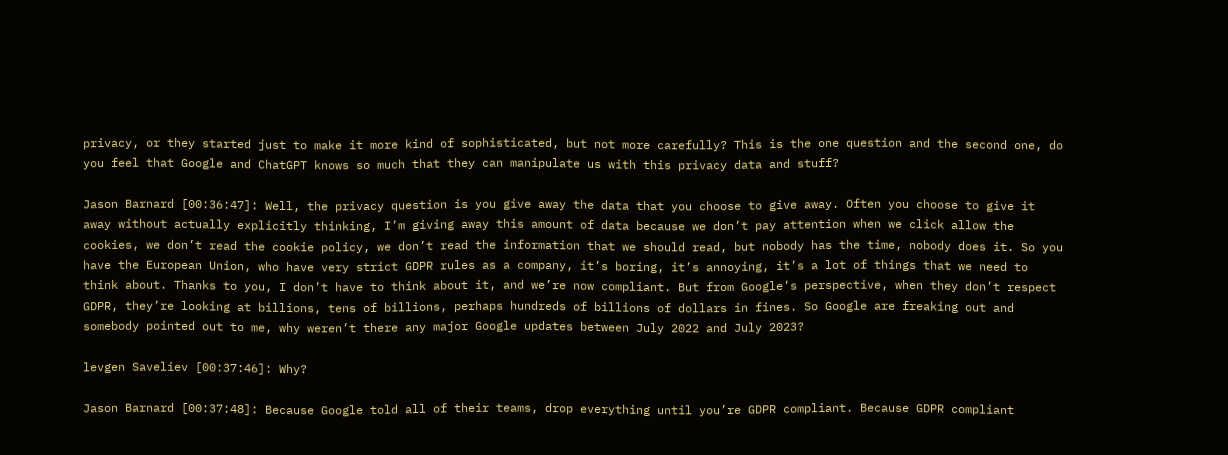privacy, or they started just to make it more kind of sophisticated, but not more carefully? This is the one question and the second one, do you feel that Google and ChatGPT knows so much that they can manipulate us with this privacy data and stuff?

Jason Barnard [00:36:47]: Well, the privacy question is you give away the data that you choose to give away. Often you choose to give it away without actually explicitly thinking, I’m giving away this amount of data because we don’t pay attention when we click allow the cookies, we don’t read the cookie policy, we don’t read the information that we should read, but nobody has the time, nobody does it. So you have the European Union, who have very strict GDPR rules as a company, it’s boring, it’s annoying, it’s a lot of things that we need to think about. Thanks to you, I don’t have to think about it, and we’re now compliant. But from Google’s perspective, when they don’t respect GDPR, they’re looking at billions, tens of billions, perhaps hundreds of billions of dollars in fines. So Google are freaking out and somebody pointed out to me, why weren’t there any major Google updates between July 2022 and July 2023?

levgen Saveliev [00:37:46]: Why?

Jason Barnard [00:37:48]: Because Google told all of their teams, drop everything until you’re GDPR compliant. Because GDPR compliant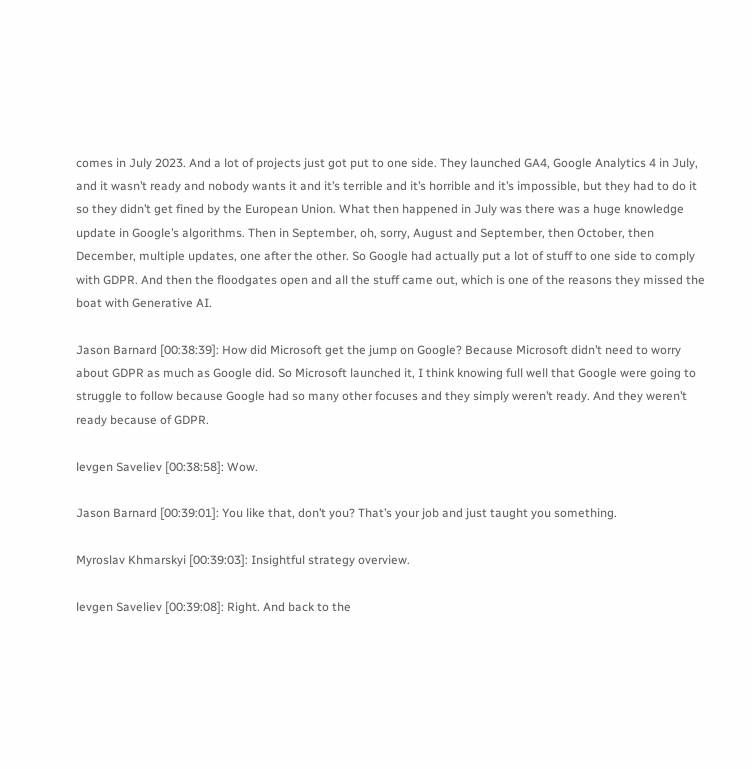comes in July 2023. And a lot of projects just got put to one side. They launched GA4, Google Analytics 4 in July, and it wasn’t ready and nobody wants it and it’s terrible and it’s horrible and it’s impossible, but they had to do it so they didn’t get fined by the European Union. What then happened in July was there was a huge knowledge update in Google’s algorithms. Then in September, oh, sorry, August and September, then October, then December, multiple updates, one after the other. So Google had actually put a lot of stuff to one side to comply with GDPR. And then the floodgates open and all the stuff came out, which is one of the reasons they missed the boat with Generative AI.

Jason Barnard [00:38:39]: How did Microsoft get the jump on Google? Because Microsoft didn’t need to worry about GDPR as much as Google did. So Microsoft launched it, I think knowing full well that Google were going to struggle to follow because Google had so many other focuses and they simply weren’t ready. And they weren’t ready because of GDPR.

levgen Saveliev [00:38:58]: Wow.

Jason Barnard [00:39:01]: You like that, don’t you? That’s your job and just taught you something.

Myroslav Khmarskyi [00:39:03]: Insightful strategy overview.

levgen Saveliev [00:39:08]: Right. And back to the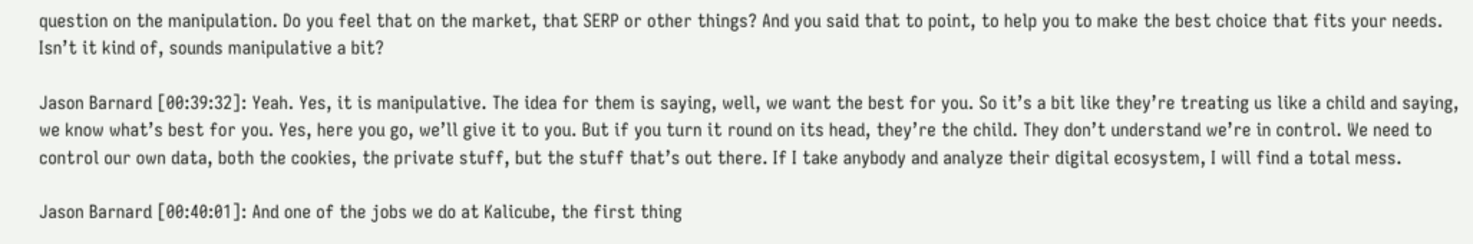question on the manipulation. Do you feel that on the market, that SERP or other things? And you said that to point, to help you to make the best choice that fits your needs. Isn’t it kind of, sounds manipulative a bit?

Jason Barnard [00:39:32]: Yeah. Yes, it is manipulative. The idea for them is saying, well, we want the best for you. So it’s a bit like they’re treating us like a child and saying, we know what’s best for you. Yes, here you go, we’ll give it to you. But if you turn it round on its head, they’re the child. They don’t understand we’re in control. We need to control our own data, both the cookies, the private stuff, but the stuff that’s out there. If I take anybody and analyze their digital ecosystem, I will find a total mess.

Jason Barnard [00:40:01]: And one of the jobs we do at Kalicube, the first thing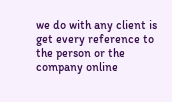we do with any client is get every reference to the person or the company online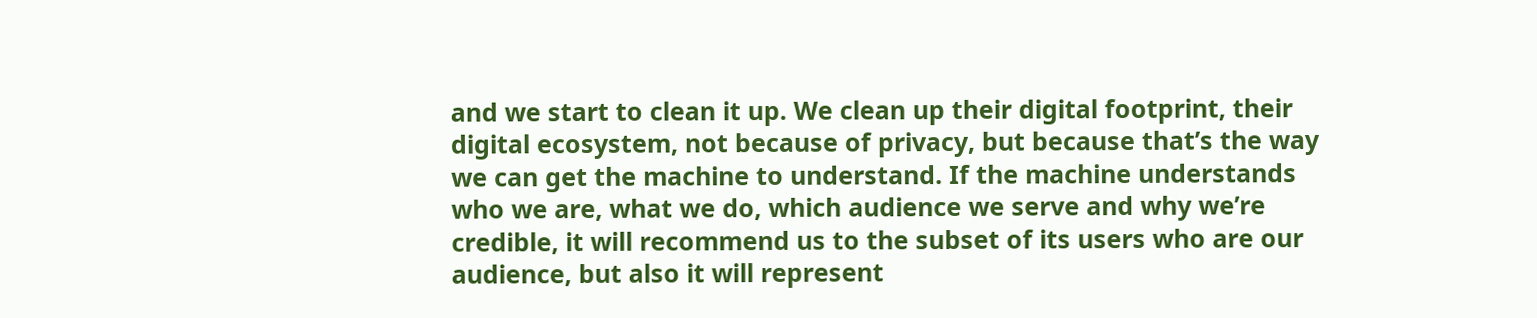and we start to clean it up. We clean up their digital footprint, their digital ecosystem, not because of privacy, but because that’s the way we can get the machine to understand. If the machine understands who we are, what we do, which audience we serve and why we’re credible, it will recommend us to the subset of its users who are our audience, but also it will represent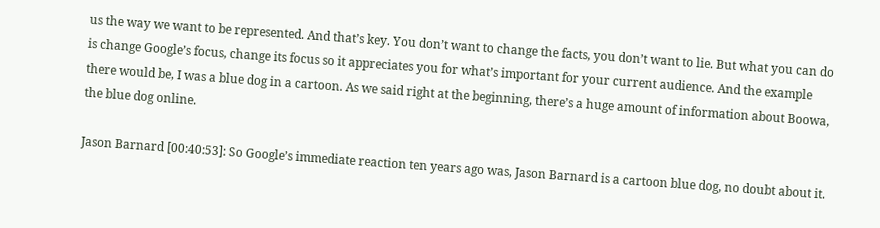us the way we want to be represented. And that’s key. You don’t want to change the facts, you don’t want to lie. But what you can do is change Google’s focus, change its focus so it appreciates you for what’s important for your current audience. And the example there would be, I was a blue dog in a cartoon. As we said right at the beginning, there’s a huge amount of information about Boowa, the blue dog online.

Jason Barnard [00:40:53]: So Google’s immediate reaction ten years ago was, Jason Barnard is a cartoon blue dog, no doubt about it.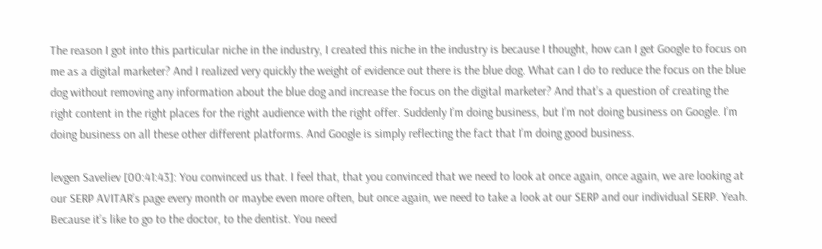The reason I got into this particular niche in the industry, I created this niche in the industry is because I thought, how can I get Google to focus on me as a digital marketer? And I realized very quickly the weight of evidence out there is the blue dog. What can I do to reduce the focus on the blue dog without removing any information about the blue dog and increase the focus on the digital marketer? And that’s a question of creating the right content in the right places for the right audience with the right offer. Suddenly I’m doing business, but I’m not doing business on Google. I’m doing business on all these other different platforms. And Google is simply reflecting the fact that I’m doing good business.

levgen Saveliev [00:41:43]: You convinced us that. I feel that, that you convinced that we need to look at once again, once again, we are looking at our SERP AVITAR’s page every month or maybe even more often, but once again, we need to take a look at our SERP and our individual SERP. Yeah. Because it’s like to go to the doctor, to the dentist. You need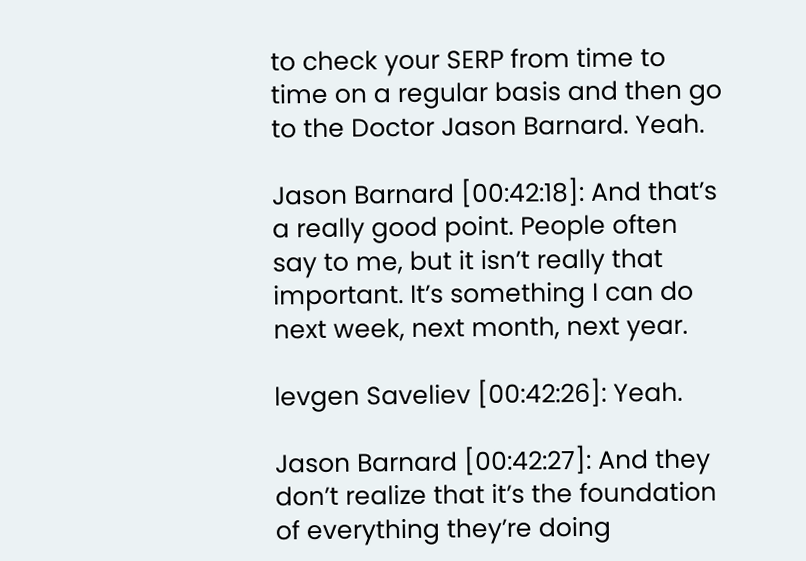to check your SERP from time to time on a regular basis and then go to the Doctor Jason Barnard. Yeah.

Jason Barnard [00:42:18]: And that’s a really good point. People often say to me, but it isn’t really that important. It’s something I can do next week, next month, next year.

levgen Saveliev [00:42:26]: Yeah.

Jason Barnard [00:42:27]: And they don’t realize that it’s the foundation of everything they’re doing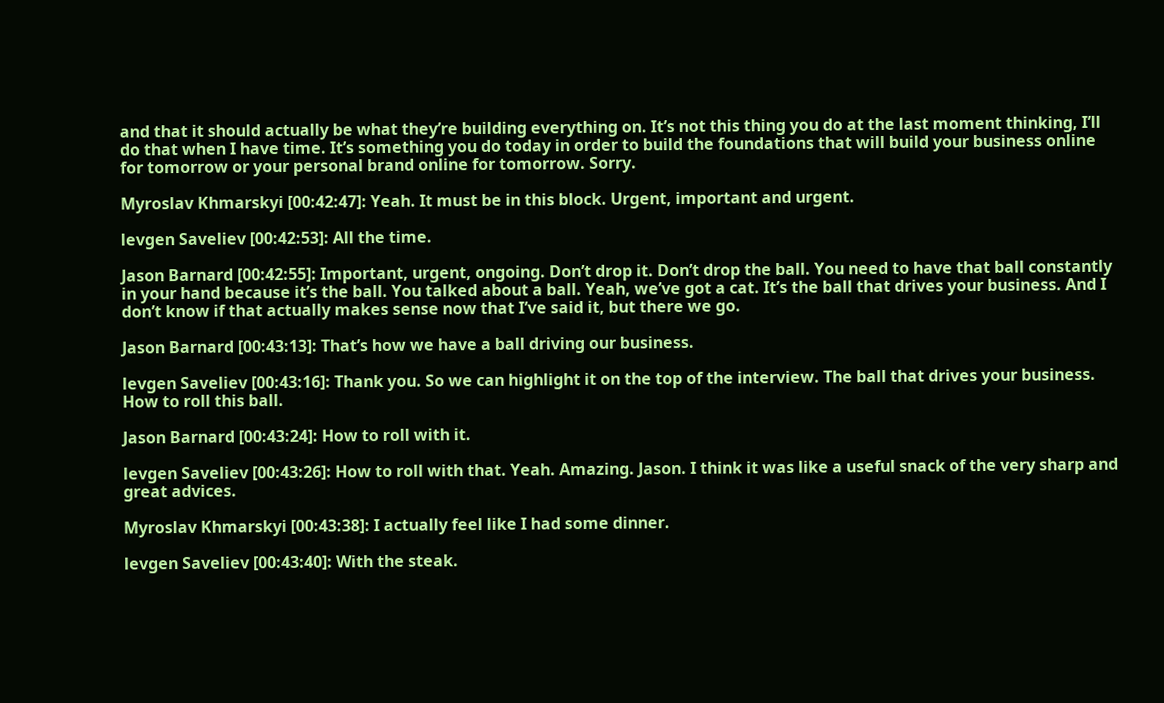and that it should actually be what they’re building everything on. It’s not this thing you do at the last moment thinking, I’ll do that when I have time. It’s something you do today in order to build the foundations that will build your business online for tomorrow or your personal brand online for tomorrow. Sorry.

Myroslav Khmarskyi [00:42:47]: Yeah. It must be in this block. Urgent, important and urgent.

levgen Saveliev [00:42:53]: All the time.

Jason Barnard [00:42:55]: Important, urgent, ongoing. Don’t drop it. Don’t drop the ball. You need to have that ball constantly in your hand because it’s the ball. You talked about a ball. Yeah, we’ve got a cat. It’s the ball that drives your business. And I don’t know if that actually makes sense now that I’ve said it, but there we go.

Jason Barnard [00:43:13]: That’s how we have a ball driving our business.

levgen Saveliev [00:43:16]: Thank you. So we can highlight it on the top of the interview. The ball that drives your business. How to roll this ball.

Jason Barnard [00:43:24]: How to roll with it.

levgen Saveliev [00:43:26]: How to roll with that. Yeah. Amazing. Jason. I think it was like a useful snack of the very sharp and great advices.

Myroslav Khmarskyi [00:43:38]: I actually feel like I had some dinner.

levgen Saveliev [00:43:40]: With the steak.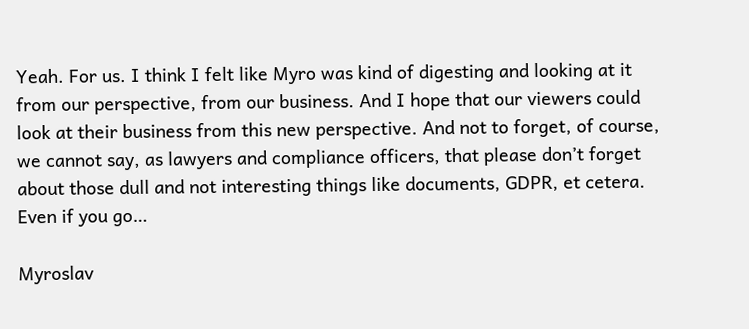Yeah. For us. I think I felt like Myro was kind of digesting and looking at it from our perspective, from our business. And I hope that our viewers could look at their business from this new perspective. And not to forget, of course, we cannot say, as lawyers and compliance officers, that please don’t forget about those dull and not interesting things like documents, GDPR, et cetera. Even if you go…

Myroslav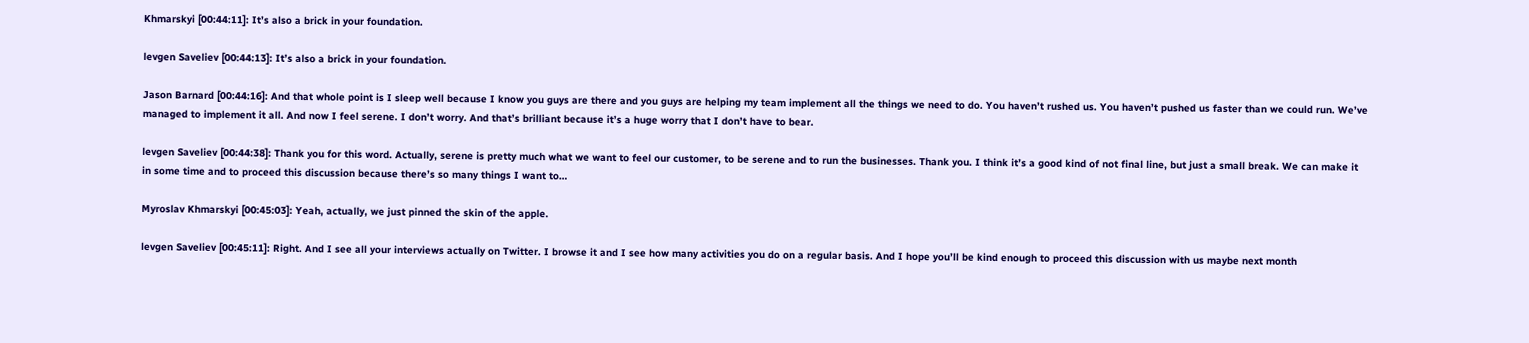Khmarskyi [00:44:11]: It’s also a brick in your foundation.

levgen Saveliev [00:44:13]: It’s also a brick in your foundation.

Jason Barnard [00:44:16]: And that whole point is I sleep well because I know you guys are there and you guys are helping my team implement all the things we need to do. You haven’t rushed us. You haven’t pushed us faster than we could run. We’ve managed to implement it all. And now I feel serene. I don’t worry. And that’s brilliant because it’s a huge worry that I don’t have to bear.

levgen Saveliev [00:44:38]: Thank you for this word. Actually, serene is pretty much what we want to feel our customer, to be serene and to run the businesses. Thank you. I think it’s a good kind of not final line, but just a small break. We can make it in some time and to proceed this discussion because there’s so many things I want to…

Myroslav Khmarskyi [00:45:03]: Yeah, actually, we just pinned the skin of the apple.

levgen Saveliev [00:45:11]: Right. And I see all your interviews actually on Twitter. I browse it and I see how many activities you do on a regular basis. And I hope you’ll be kind enough to proceed this discussion with us maybe next month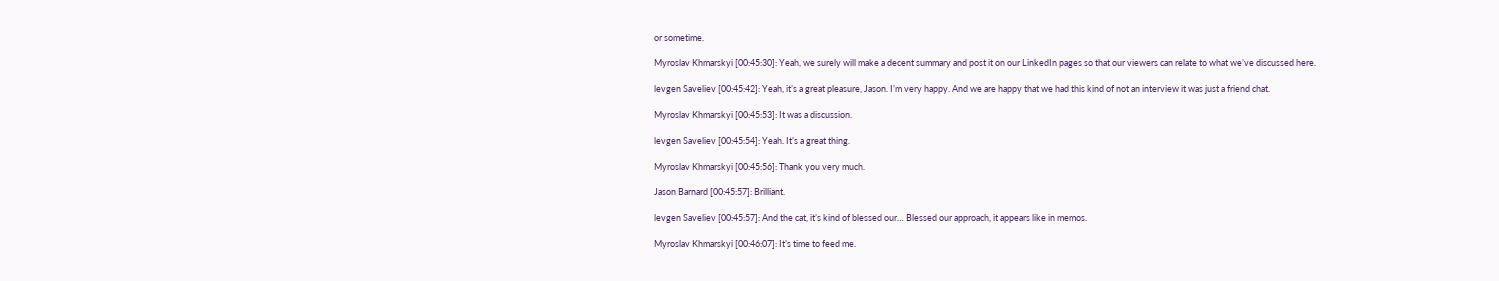or sometime.

Myroslav Khmarskyi [00:45:30]: Yeah, we surely will make a decent summary and post it on our LinkedIn pages so that our viewers can relate to what we’ve discussed here.

levgen Saveliev [00:45:42]: Yeah, it’s a great pleasure, Jason. I’m very happy. And we are happy that we had this kind of not an interview it was just a friend chat.

Myroslav Khmarskyi [00:45:53]: It was a discussion.

levgen Saveliev [00:45:54]: Yeah. It’s a great thing.

Myroslav Khmarskyi [00:45:56]: Thank you very much.

Jason Barnard [00:45:57]: Brilliant.

levgen Saveliev [00:45:57]: And the cat, it’s kind of blessed our… Blessed our approach, it appears like in memos.

Myroslav Khmarskyi [00:46:07]: It’s time to feed me.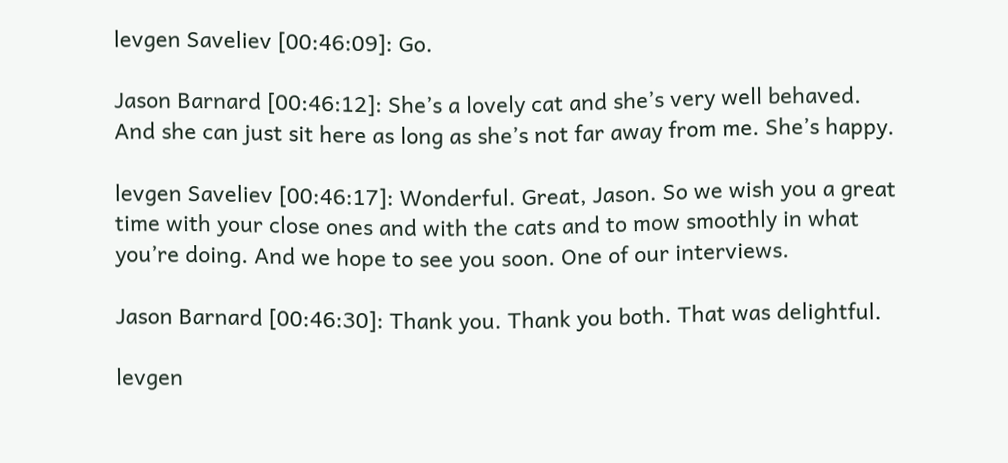levgen Saveliev [00:46:09]: Go.

Jason Barnard [00:46:12]: She’s a lovely cat and she’s very well behaved. And she can just sit here as long as she’s not far away from me. She’s happy.

levgen Saveliev [00:46:17]: Wonderful. Great, Jason. So we wish you a great time with your close ones and with the cats and to mow smoothly in what you’re doing. And we hope to see you soon. One of our interviews.

Jason Barnard [00:46:30]: Thank you. Thank you both. That was delightful.

levgen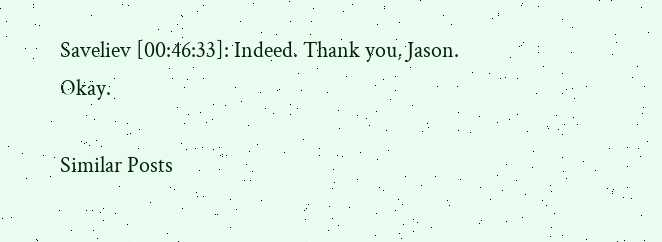Saveliev [00:46:33]: Indeed. Thank you, Jason. Okay.

Similar Posts